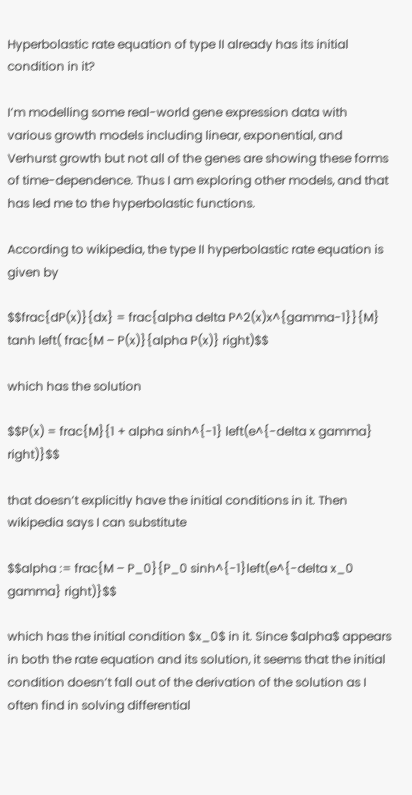Hyperbolastic rate equation of type II already has its initial condition in it?

I’m modelling some real-world gene expression data with various growth models including linear, exponential, and Verhurst growth but not all of the genes are showing these forms of time-dependence. Thus I am exploring other models, and that has led me to the hyperbolastic functions.

According to wikipedia, the type II hyperbolastic rate equation is given by

$$frac{dP(x)}{dx} = frac{alpha delta P^2(x)x^{gamma-1}}{M} tanh left( frac{M – P(x)}{alpha P(x)} right)$$

which has the solution

$$P(x) = frac{M}{1 + alpha sinh^{-1} left(e^{-delta x gamma} right)}$$

that doesn’t explicitly have the initial conditions in it. Then wikipedia says I can substitute

$$alpha := frac{M – P_0}{P_0 sinh^{-1}left(e^{-delta x_0 gamma} right)}$$

which has the initial condition $x_0$ in it. Since $alpha$ appears in both the rate equation and its solution, it seems that the initial condition doesn’t fall out of the derivation of the solution as I often find in solving differential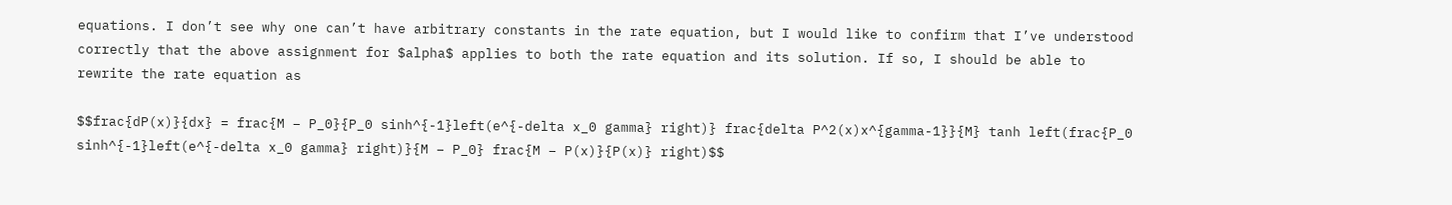equations. I don’t see why one can’t have arbitrary constants in the rate equation, but I would like to confirm that I’ve understood correctly that the above assignment for $alpha$ applies to both the rate equation and its solution. If so, I should be able to rewrite the rate equation as

$$frac{dP(x)}{dx} = frac{M – P_0}{P_0 sinh^{-1}left(e^{-delta x_0 gamma} right)} frac{delta P^2(x)x^{gamma-1}}{M} tanh left(frac{P_0 sinh^{-1}left(e^{-delta x_0 gamma} right)}{M – P_0} frac{M – P(x)}{P(x)} right)$$